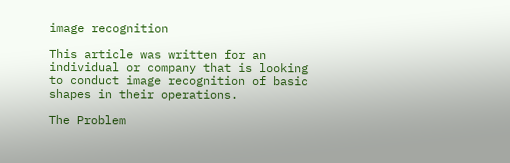image recognition

This article was written for an individual or company that is looking to conduct image recognition of basic shapes in their operations.

The Problem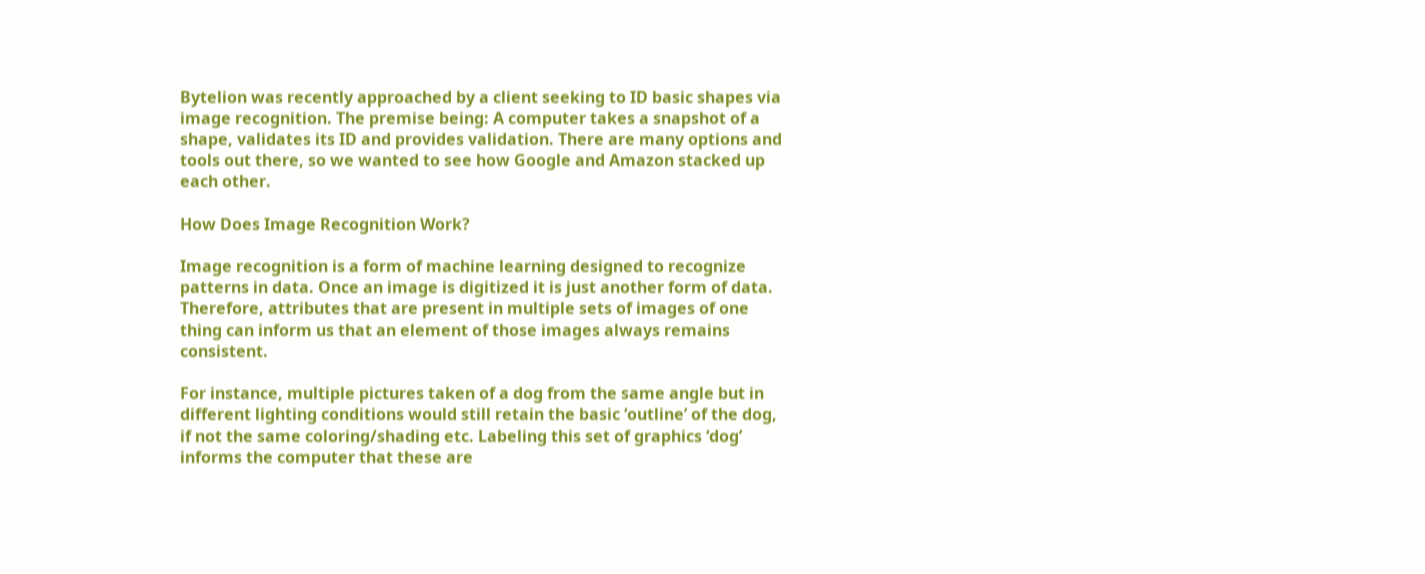Bytelion was recently approached by a client seeking to ID basic shapes via image recognition. The premise being: A computer takes a snapshot of a shape, validates its ID and provides validation. There are many options and tools out there, so we wanted to see how Google and Amazon stacked up each other.

How Does Image Recognition Work?

Image recognition is a form of machine learning designed to recognize patterns in data. Once an image is digitized it is just another form of data. Therefore, attributes that are present in multiple sets of images of one thing can inform us that an element of those images always remains consistent.

For instance, multiple pictures taken of a dog from the same angle but in different lighting conditions would still retain the basic ‘outline’ of the dog, if not the same coloring/shading etc. Labeling this set of graphics ‘dog’ informs the computer that these are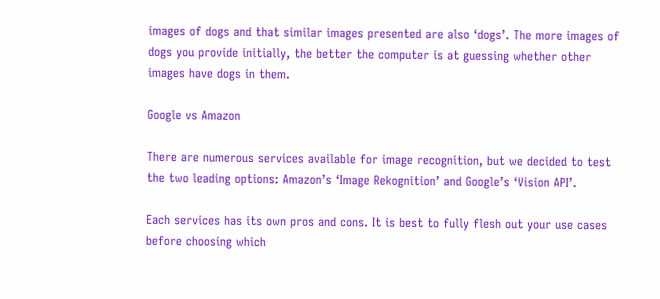images of dogs and that similar images presented are also ‘dogs’. The more images of dogs you provide initially, the better the computer is at guessing whether other images have dogs in them.

Google vs Amazon

There are numerous services available for image recognition, but we decided to test the two leading options: Amazon’s ‘Image Rekognition’ and Google’s ‘Vision API’.

Each services has its own pros and cons. It is best to fully flesh out your use cases before choosing which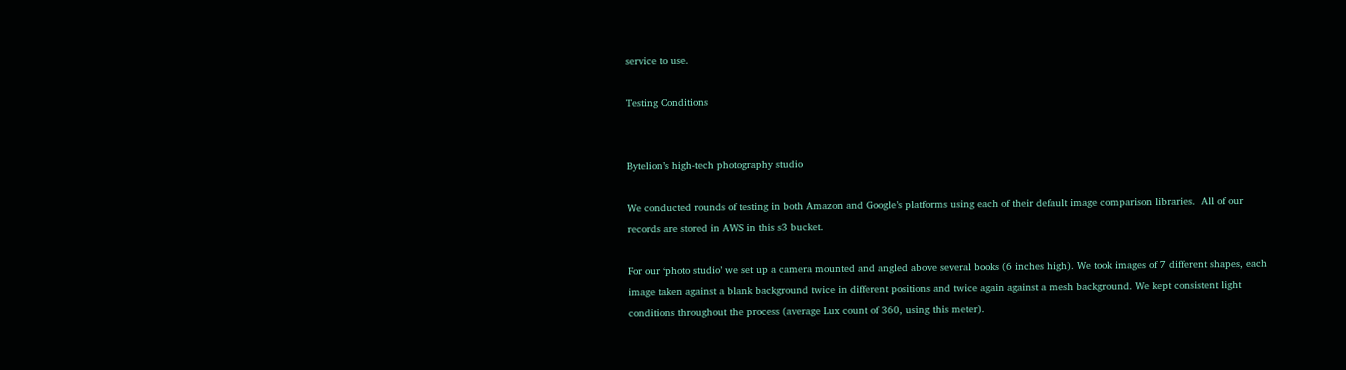service to use.

Testing Conditions


Bytelion’s high-tech photography studio

We conducted rounds of testing in both Amazon and Google’s platforms using each of their default image comparison libraries.  All of our records are stored in AWS in this s3 bucket.

For our ‘photo studio’ we set up a camera mounted and angled above several books (6 inches high). We took images of 7 different shapes, each image taken against a blank background twice in different positions and twice again against a mesh background. We kept consistent light conditions throughout the process (average Lux count of 360, using this meter).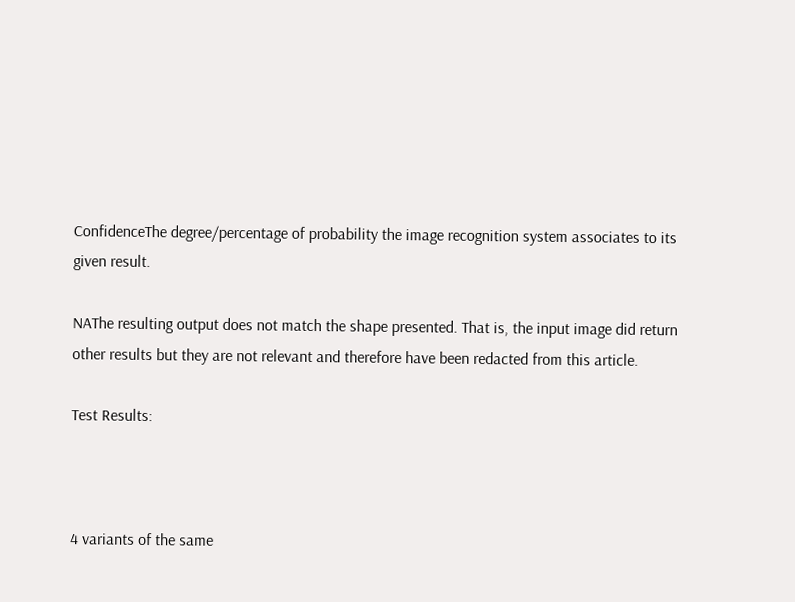ConfidenceThe degree/percentage of probability the image recognition system associates to its given result.

NAThe resulting output does not match the shape presented. That is, the input image did return other results but they are not relevant and therefore have been redacted from this article.

Test Results:



4 variants of the same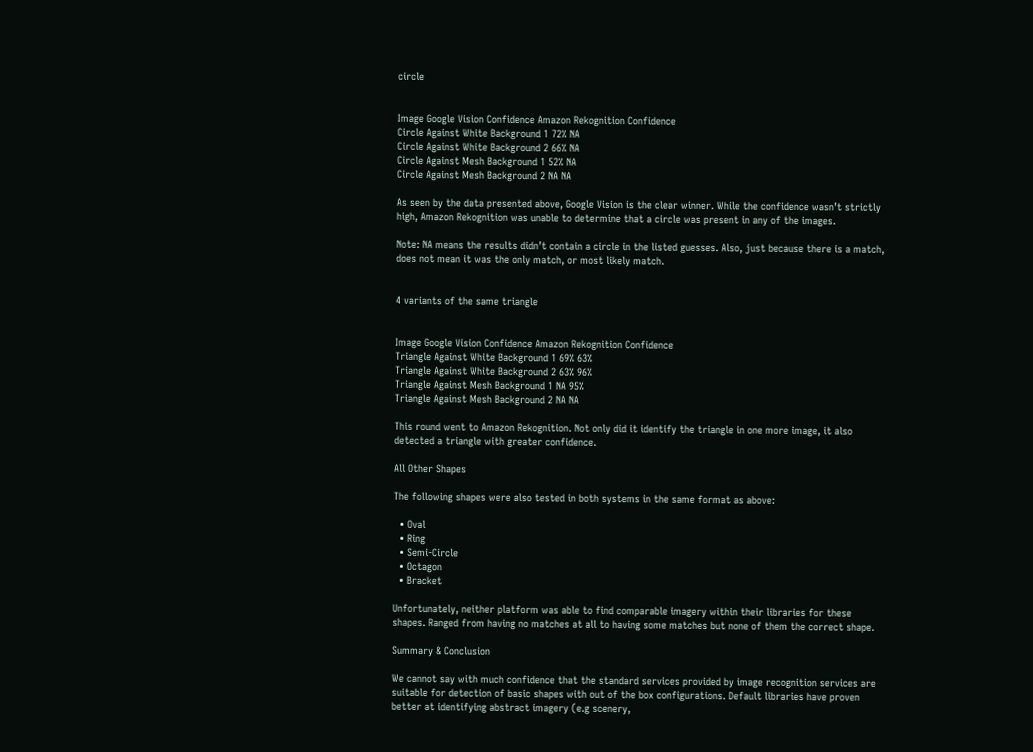circle


Image Google Vision Confidence Amazon Rekognition Confidence
Circle Against White Background 1 72% NA
Circle Against White Background 2 66% NA
Circle Against Mesh Background 1 52% NA
Circle Against Mesh Background 2 NA NA

As seen by the data presented above, Google Vision is the clear winner. While the confidence wasn’t strictly high, Amazon Rekognition was unable to determine that a circle was present in any of the images.

Note: NA means the results didn’t contain a circle in the listed guesses. Also, just because there is a match, does not mean it was the only match, or most likely match.


4 variants of the same triangle


Image Google Vision Confidence Amazon Rekognition Confidence
Triangle Against White Background 1 69% 63%
Triangle Against White Background 2 63% 96%
Triangle Against Mesh Background 1 NA 95%
Triangle Against Mesh Background 2 NA NA

This round went to Amazon Rekognition. Not only did it identify the triangle in one more image, it also detected a triangle with greater confidence.

All Other Shapes

The following shapes were also tested in both systems in the same format as above:

  • Oval
  • Ring
  • Semi-Circle
  • Octagon
  • Bracket

Unfortunately, neither platform was able to find comparable imagery within their libraries for these shapes. Ranged from having no matches at all to having some matches but none of them the correct shape.

Summary & Conclusion

We cannot say with much confidence that the standard services provided by image recognition services are suitable for detection of basic shapes with out of the box configurations. Default libraries have proven better at identifying abstract imagery (e.g scenery,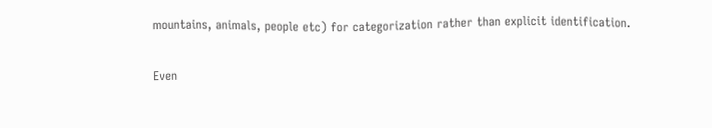mountains, animals, people etc) for categorization rather than explicit identification.

Even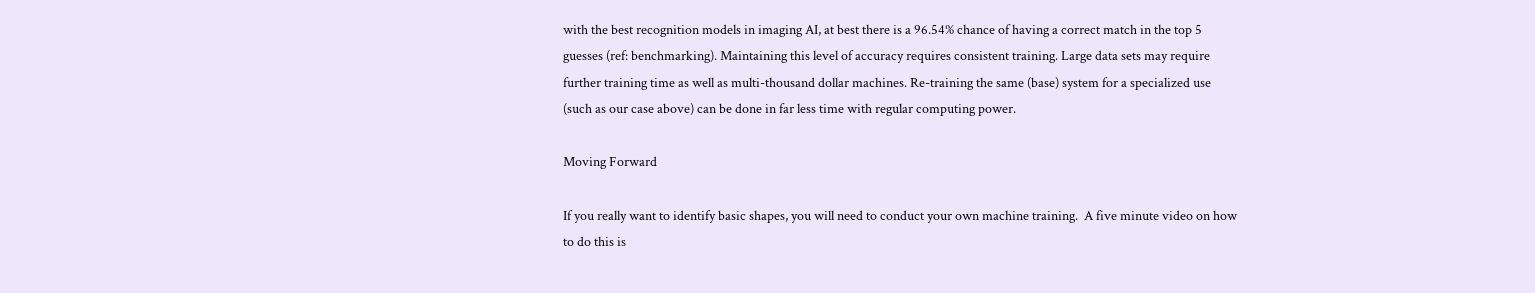with the best recognition models in imaging AI, at best there is a 96.54% chance of having a correct match in the top 5 guesses (ref: benchmarking). Maintaining this level of accuracy requires consistent training. Large data sets may require further training time as well as multi-thousand dollar machines. Re-training the same (base) system for a specialized use (such as our case above) can be done in far less time with regular computing power.

Moving Forward

If you really want to identify basic shapes, you will need to conduct your own machine training.  A five minute video on how to do this is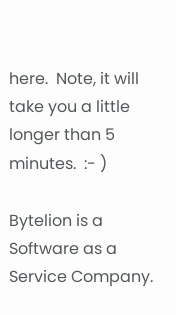here.  Note, it will take you a little longer than 5 minutes.  :- )

Bytelion is a Software as a Service Company.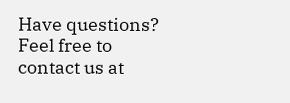Have questions? Feel free to contact us at